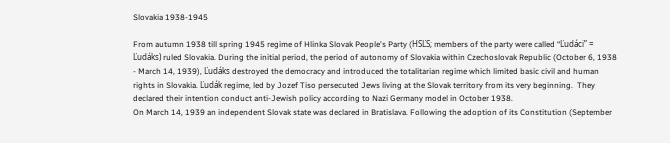Slovakia 1938-1945

From autumn 1938 till spring 1945 regime of Hlinka Slovak People's Party (HSĽS; members of the party were called “Ľudáci” = Ľudáks) ruled Slovakia. During the initial period, the period of autonomy of Slovakia within Czechoslovak Republic (October 6, 1938 - March 14, 1939), Ľudáks destroyed the democracy and introduced the totalitarian regime which limited basic civil and human rights in Slovakia. Ľudák regime, led by Jozef Tiso persecuted Jews living at the Slovak territory from its very beginning.  They declared their intention conduct anti-Jewish policy according to Nazi Germany model in October 1938.
On March 14, 1939 an independent Slovak state was declared in Bratislava. Following the adoption of its Constitution (September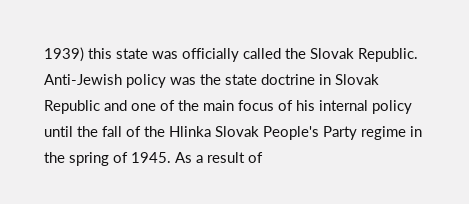1939) this state was officially called the Slovak Republic. Anti-Jewish policy was the state doctrine in Slovak Republic and one of the main focus of his internal policy until the fall of the Hlinka Slovak People's Party regime in the spring of 1945. As a result of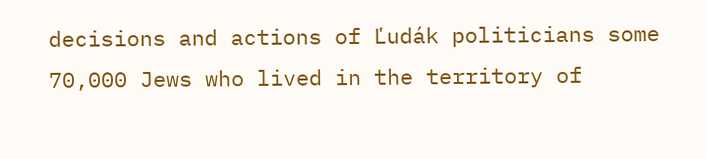decisions and actions of Ľudák politicians some 70,000 Jews who lived in the territory of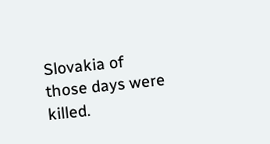Slovakia of those days were killed.